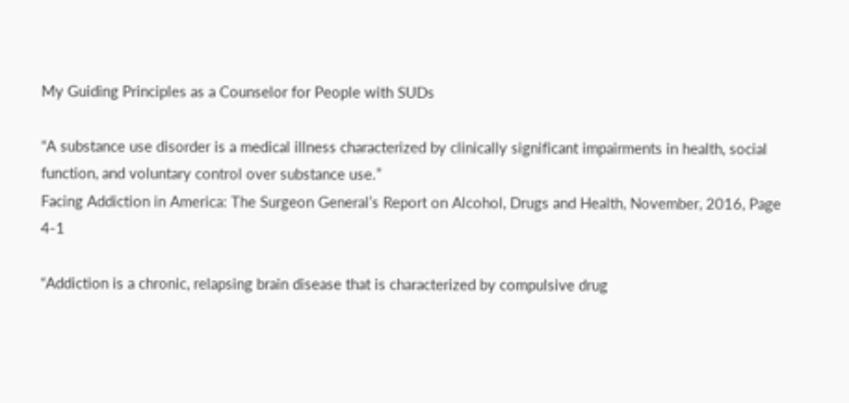My Guiding Principles as a Counselor for People with SUDs

“A substance use disorder is a medical illness characterized by clinically significant impairments in health, social function, and voluntary control over substance use.”
Facing Addiction in America: The Surgeon General’s Report on Alcohol, Drugs and Health, November, 2016, Page 4-1

“Addiction is a chronic, relapsing brain disease that is characterized by compulsive drug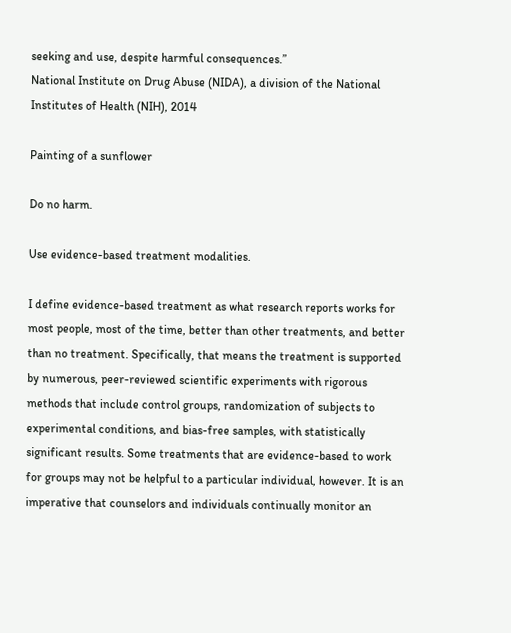seeking and use, despite harmful consequences.”
National Institute on Drug Abuse (NIDA), a division of the National Institutes of Health (NIH), 2014

Painting of a sunflower

Do no harm.

Use evidence-based treatment modalities.

I define evidence-based treatment as what research reports works for most people, most of the time, better than other treatments, and better than no treatment. Specifically, that means the treatment is supported by numerous, peer-reviewed scientific experiments with rigorous methods that include control groups, randomization of subjects to experimental conditions, and bias-free samples, with statistically significant results. Some treatments that are evidence-based to work for groups may not be helpful to a particular individual, however. It is an imperative that counselors and individuals continually monitor an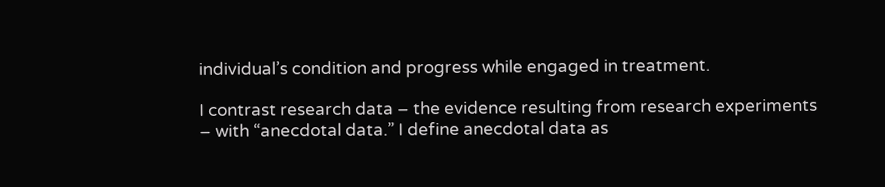individual’s condition and progress while engaged in treatment.

I contrast research data – the evidence resulting from research experiments – with “anecdotal data.” I define anecdotal data as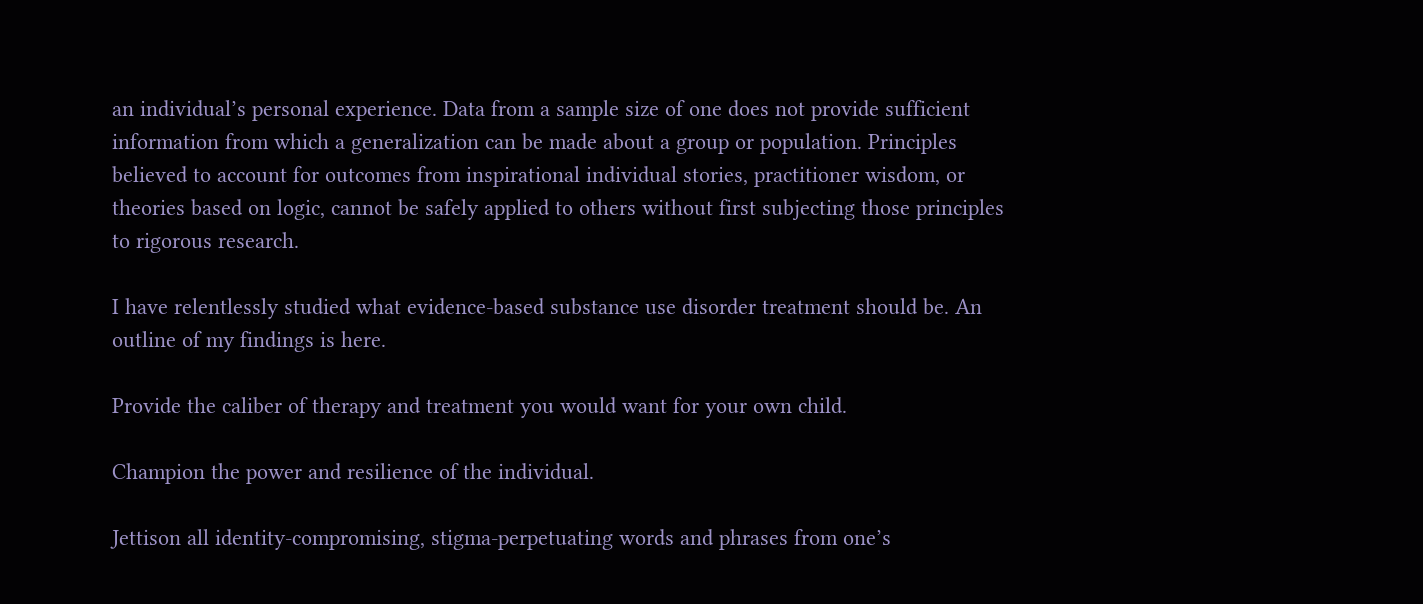an individual’s personal experience. Data from a sample size of one does not provide sufficient information from which a generalization can be made about a group or population. Principles believed to account for outcomes from inspirational individual stories, practitioner wisdom, or theories based on logic, cannot be safely applied to others without first subjecting those principles to rigorous research.

I have relentlessly studied what evidence-based substance use disorder treatment should be. An outline of my findings is here.

Provide the caliber of therapy and treatment you would want for your own child.

Champion the power and resilience of the individual.

Jettison all identity-compromising, stigma-perpetuating words and phrases from one’s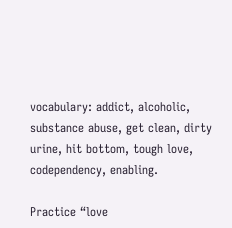vocabulary: addict, alcoholic, substance abuse, get clean, dirty urine, hit bottom, tough love, codependency, enabling.

Practice “love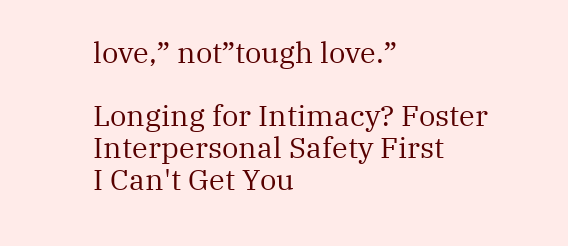love,” not”tough love.”

Longing for Intimacy? Foster Interpersonal Safety First
I Can't Get You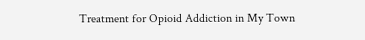Treatment for Opioid Addiction in My Town